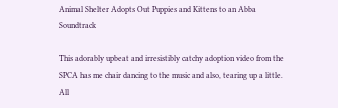Animal Shelter Adopts Out Puppies and Kittens to an Abba Soundtrack

This adorably upbeat and irresistibly catchy adoption video from the SPCA has me chair dancing to the music and also, tearing up a little. All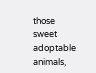those sweet adoptable animals,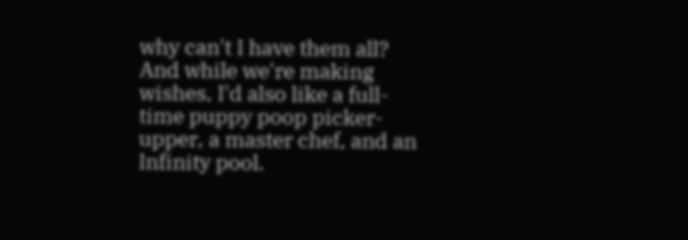why can't I have them all? And while we're making wishes, I'd also like a full-time puppy poop picker-upper, a master chef, and an Infinity pool.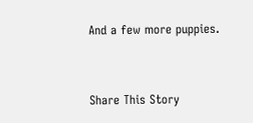And a few more puppies.


Share This Story